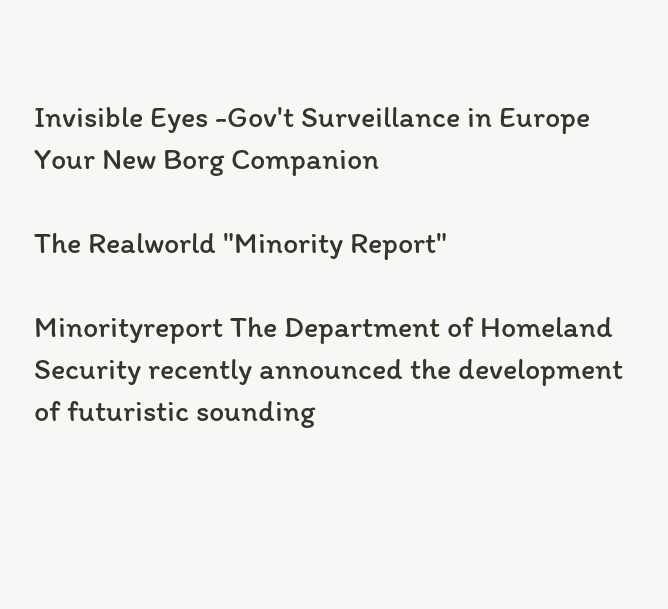Invisible Eyes -Gov't Surveillance in Europe
Your New Borg Companion

The Realworld "Minority Report"

Minorityreport The Department of Homeland Security recently announced the development of futuristic sounding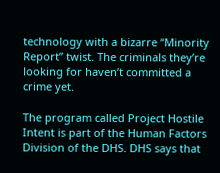technology with a bizarre “Minority Report” twist. The criminals they’re looking for haven’t committed a crime yet.

The program called Project Hostile Intent is part of the Human Factors Division of the DHS. DHS says that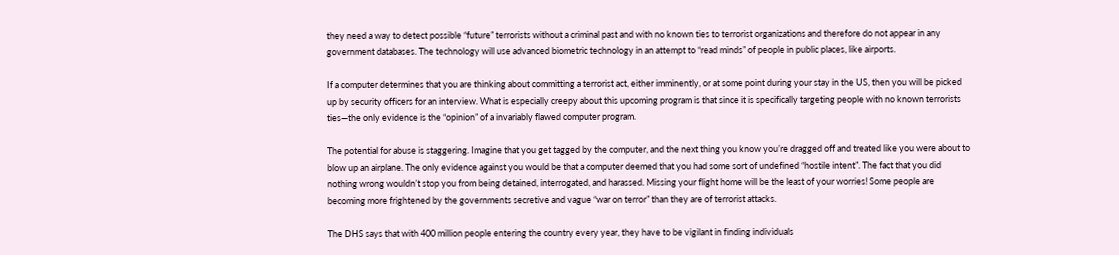they need a way to detect possible “future” terrorists without a criminal past and with no known ties to terrorist organizations and therefore do not appear in any government databases. The technology will use advanced biometric technology in an attempt to “read minds” of people in public places, like airports.

If a computer determines that you are thinking about committing a terrorist act, either imminently, or at some point during your stay in the US, then you will be picked up by security officers for an interview. What is especially creepy about this upcoming program is that since it is specifically targeting people with no known terrorists ties—the only evidence is the “opinion” of a invariably flawed computer program.

The potential for abuse is staggering. Imagine that you get tagged by the computer, and the next thing you know you’re dragged off and treated like you were about to blow up an airplane. The only evidence against you would be that a computer deemed that you had some sort of undefined “hostile intent”. The fact that you did nothing wrong wouldn’t stop you from being detained, interrogated, and harassed. Missing your flight home will be the least of your worries! Some people are becoming more frightened by the governments secretive and vague “war on terror” than they are of terrorist attacks.

The DHS says that with 400 million people entering the country every year, they have to be vigilant in finding individuals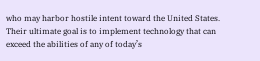who may harbor hostile intent toward the United States. Their ultimate goal is to implement technology that can exceed the abilities of any of today’s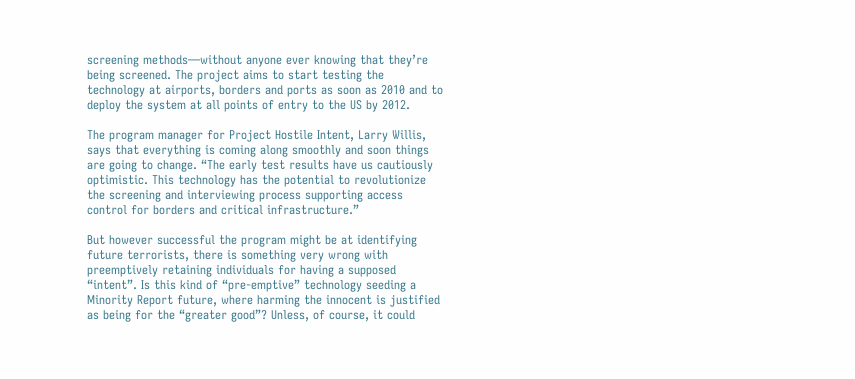screening methods—without anyone ever knowing that they’re being screened. The project aims to start testing the technology at airports, borders and ports as soon as 2010 and to deploy the system at all points of entry to the US by 2012.

The program manager for Project Hostile Intent, Larry Willis, says that everything is coming along smoothly and soon things are going to change. “The early test results have us cautiously optimistic. This technology has the potential to revolutionize the screening and interviewing process supporting access control for borders and critical infrastructure.”

But however successful the program might be at identifying future terrorists, there is something very wrong with preemptively retaining individuals for having a supposed “intent”. Is this kind of “pre-emptive” technology seeding a Minority Report future, where harming the innocent is justified as being for the “greater good”? Unless, of course, it could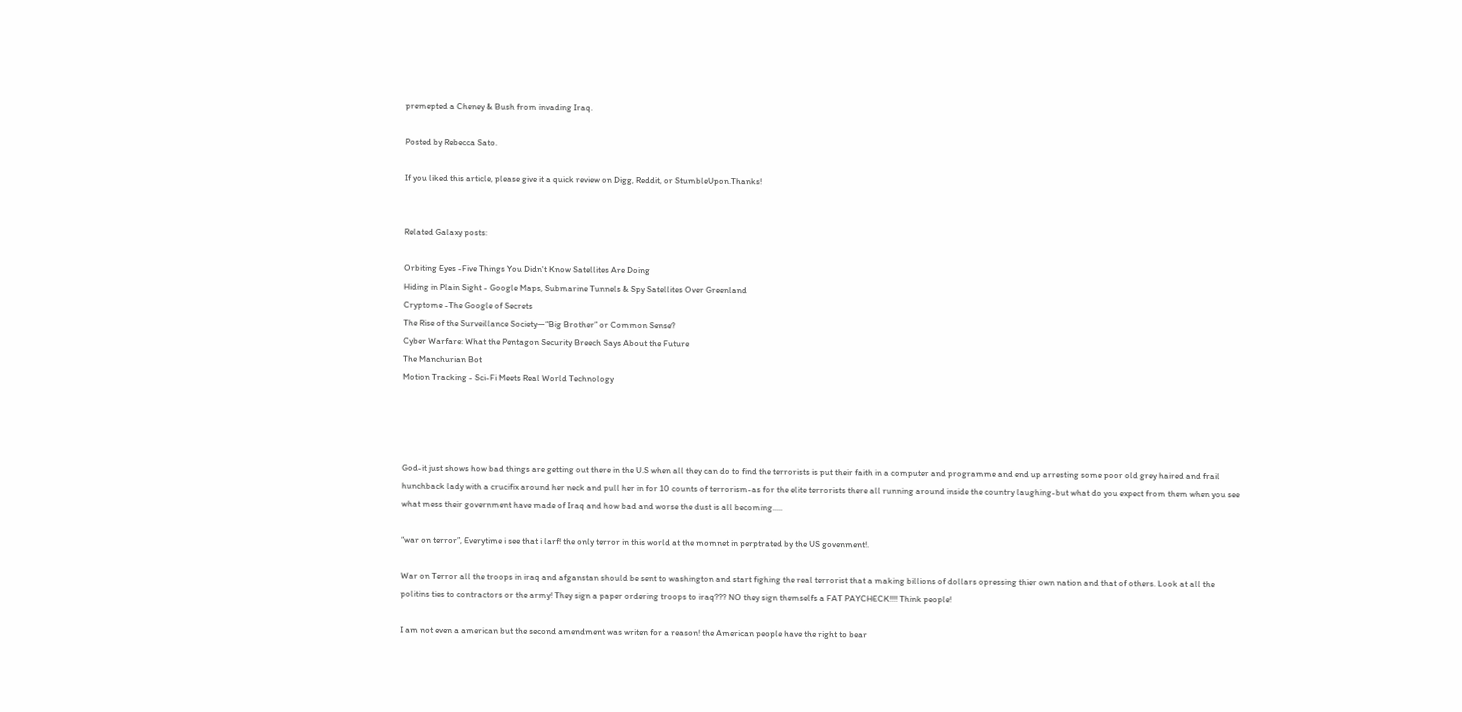premepted a Cheney & Bush from invading Iraq.

Posted by Rebecca Sato.

If you liked this article, please give it a quick review on Digg, Reddit, or StumbleUpon.Thanks!


Related Galaxy posts:

Orbiting Eyes -Five Things You Didn't Know Satellites Are Doing
Hiding in Plain Sight - Google Maps, Submarine Tunnels & Spy Satellites Over Greenland
Cryptome -The Google of Secrets
The Rise of the Surveillance Society—“Big Brother” or Common Sense?
Cyber Warfare: What the Pentagon Security Breech Says About the Future
The Manchurian Bot
Motion Tracking - Sci-Fi Meets Real World Technology




God-it just shows how bad things are getting out there in the U.S when all they can do to find the terrorists is put their faith in a computer and programme and end up arresting some poor old grey haired and frail hunchback lady with a crucifix around her neck and pull her in for 10 counts of terrorism-as for the elite terrorists there all running around inside the country laughing-but what do you expect from them when you see what mess their government have made of Iraq and how bad and worse the dust is all becoming.....

“war on terror”, Everytime i see that i larf! the only terror in this world at the momnet in perptrated by the US govenment!.

War on Terror all the troops in iraq and afganstan should be sent to washington and start fighing the real terrorist that a making billions of dollars opressing thier own nation and that of others. Look at all the politins ties to contractors or the army! They sign a paper ordering troops to iraq??? NO they sign themselfs a FAT PAYCHECK!!!! Think people!

I am not even a american but the second amendment was writen for a reason! the American people have the right to bear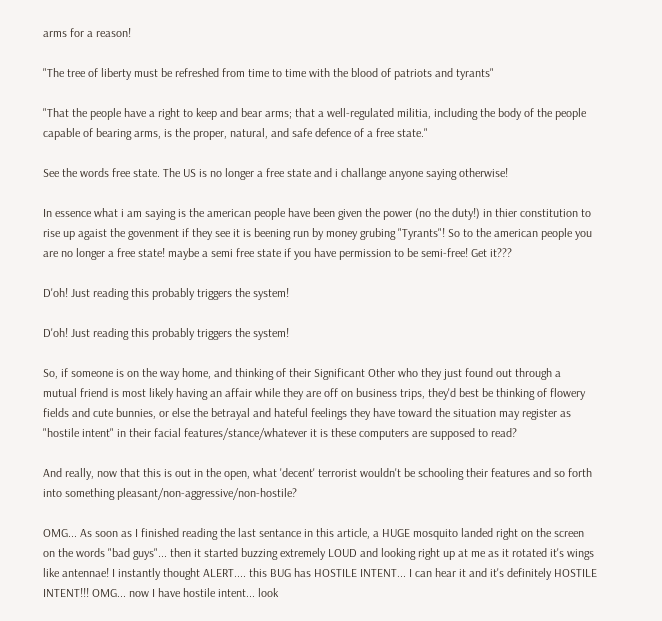arms for a reason!

"The tree of liberty must be refreshed from time to time with the blood of patriots and tyrants"

"That the people have a right to keep and bear arms; that a well-regulated militia, including the body of the people capable of bearing arms, is the proper, natural, and safe defence of a free state."

See the words free state. The US is no longer a free state and i challange anyone saying otherwise!

In essence what i am saying is the american people have been given the power (no the duty!) in thier constitution to rise up agaist the govenment if they see it is beening run by money grubing "Tyrants"! So to the american people you are no longer a free state! maybe a semi free state if you have permission to be semi-free! Get it???

D'oh! Just reading this probably triggers the system!

D'oh! Just reading this probably triggers the system!

So, if someone is on the way home, and thinking of their Significant Other who they just found out through a mutual friend is most likely having an affair while they are off on business trips, they'd best be thinking of flowery fields and cute bunnies, or else the betrayal and hateful feelings they have toward the situation may register as "hostile intent" in their facial features/stance/whatever it is these computers are supposed to read?

And really, now that this is out in the open, what 'decent' terrorist wouldn't be schooling their features and so forth into something pleasant/non-aggressive/non-hostile?

OMG... As soon as I finished reading the last sentance in this article, a HUGE mosquito landed right on the screen on the words "bad guys"... then it started buzzing extremely LOUD and looking right up at me as it rotated it's wings like antennae! I instantly thought ALERT.... this BUG has HOSTILE INTENT... I can hear it and it's definitely HOSTILE INTENT!!! OMG... now I have hostile intent... look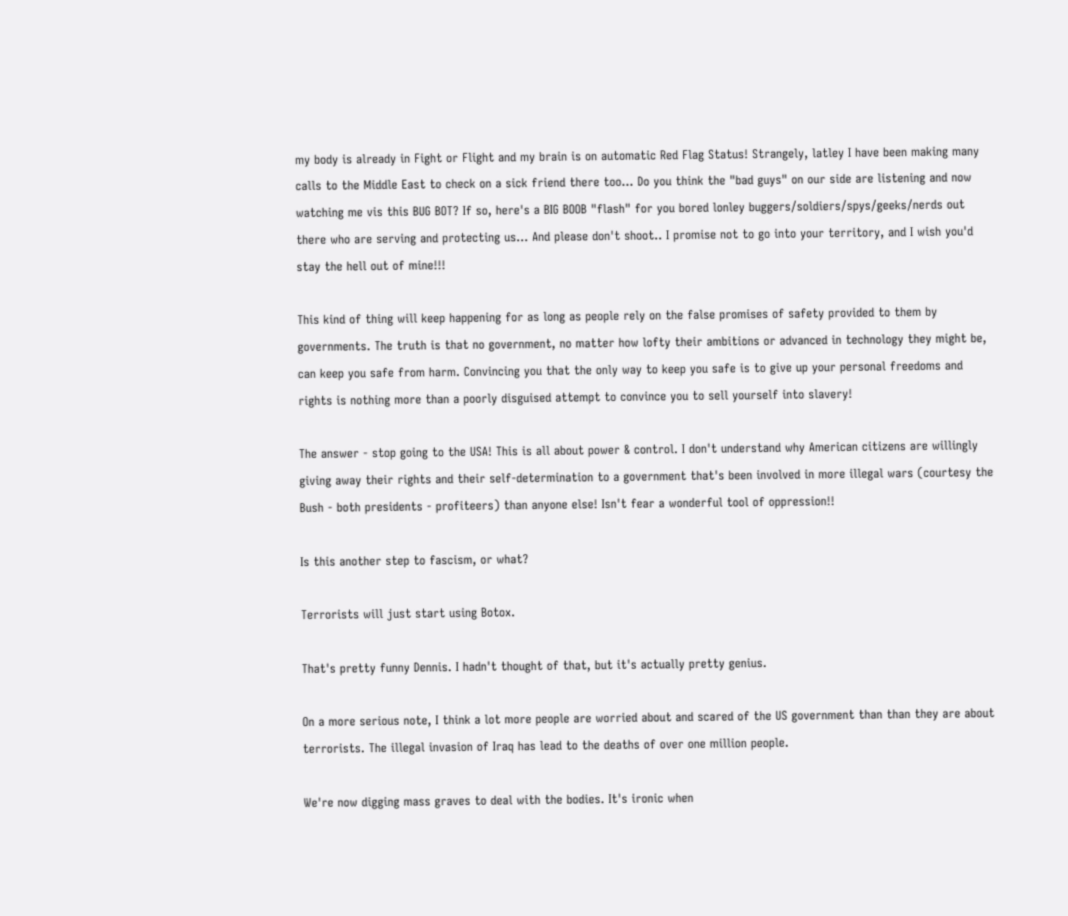my body is already in Fight or Flight and my brain is on automatic Red Flag Status! Strangely, latley I have been making many calls to the Middle East to check on a sick friend there too... Do you think the "bad guys" on our side are listening and now watching me vis this BUG BOT? If so, here's a BIG BOOB "flash" for you bored lonley buggers/soldiers/spys/geeks/nerds out there who are serving and protecting us... And please don't shoot.. I promise not to go into your territory, and I wish you'd stay the hell out of mine!!!

This kind of thing will keep happening for as long as people rely on the false promises of safety provided to them by governments. The truth is that no government, no matter how lofty their ambitions or advanced in technology they might be, can keep you safe from harm. Convincing you that the only way to keep you safe is to give up your personal freedoms and rights is nothing more than a poorly disguised attempt to convince you to sell yourself into slavery!

The answer - stop going to the USA! This is all about power & control. I don't understand why American citizens are willingly giving away their rights and their self-determination to a government that's been involved in more illegal wars (courtesy the Bush - both presidents - profiteers) than anyone else! Isn't fear a wonderful tool of oppression!!

Is this another step to fascism, or what?

Terrorists will just start using Botox.

That's pretty funny Dennis. I hadn't thought of that, but it's actually pretty genius.

On a more serious note, I think a lot more people are worried about and scared of the US government than than they are about terrorists. The illegal invasion of Iraq has lead to the deaths of over one million people.

We're now digging mass graves to deal with the bodies. It's ironic when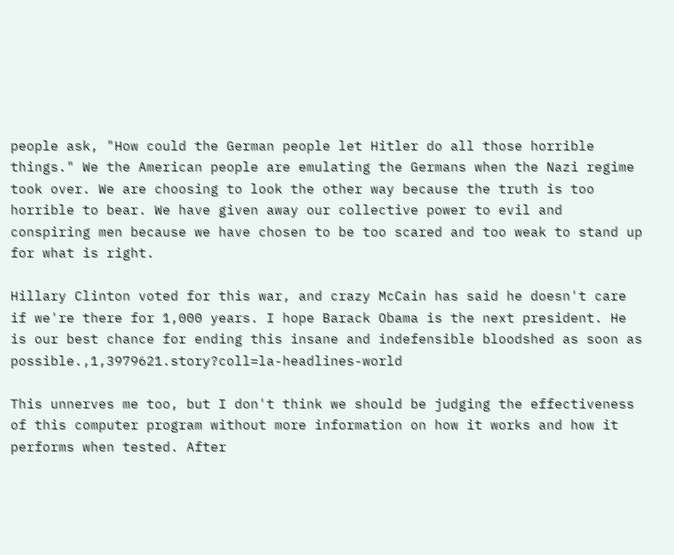people ask, "How could the German people let Hitler do all those horrible things." We the American people are emulating the Germans when the Nazi regime took over. We are choosing to look the other way because the truth is too horrible to bear. We have given away our collective power to evil and conspiring men because we have chosen to be too scared and too weak to stand up for what is right.

Hillary Clinton voted for this war, and crazy McCain has said he doesn't care if we're there for 1,000 years. I hope Barack Obama is the next president. He is our best chance for ending this insane and indefensible bloodshed as soon as possible.,1,3979621.story?coll=la-headlines-world

This unnerves me too, but I don't think we should be judging the effectiveness of this computer program without more information on how it works and how it performs when tested. After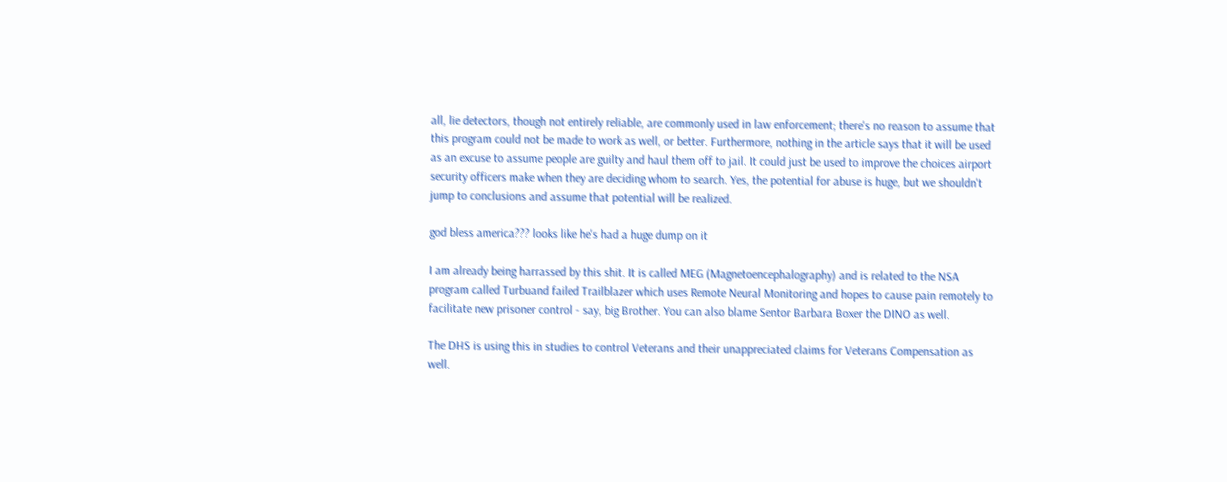all, lie detectors, though not entirely reliable, are commonly used in law enforcement; there's no reason to assume that this program could not be made to work as well, or better. Furthermore, nothing in the article says that it will be used as an excuse to assume people are guilty and haul them off to jail. It could just be used to improve the choices airport security officers make when they are deciding whom to search. Yes, the potential for abuse is huge, but we shouldn't jump to conclusions and assume that potential will be realized.

god bless america??? looks like he's had a huge dump on it

I am already being harrassed by this shit. It is called MEG (Magnetoencephalography) and is related to the NSA program called Turbuand failed Trailblazer which uses Remote Neural Monitoring and hopes to cause pain remotely to facilitate new prisoner control - say, big Brother. You can also blame Sentor Barbara Boxer the DINO as well.

The DHS is using this in studies to control Veterans and their unappreciated claims for Veterans Compensation as well.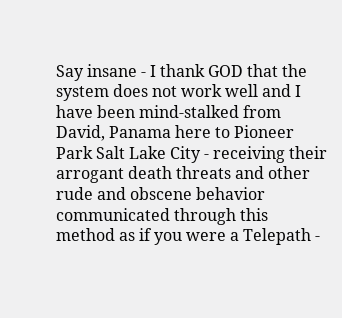Say insane - I thank GOD that the system does not work well and I have been mind-stalked from David, Panama here to Pioneer Park Salt Lake City - receiving their arrogant death threats and other rude and obscene behavior communicated through this method as if you were a Telepath -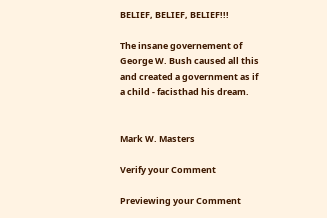BELIEF, BELIEF, BELIEF!!!

The insane governement of George W. Bush caused all this and created a government as if a child - facisthad his dream.


Mark W. Masters

Verify your Comment

Previewing your Comment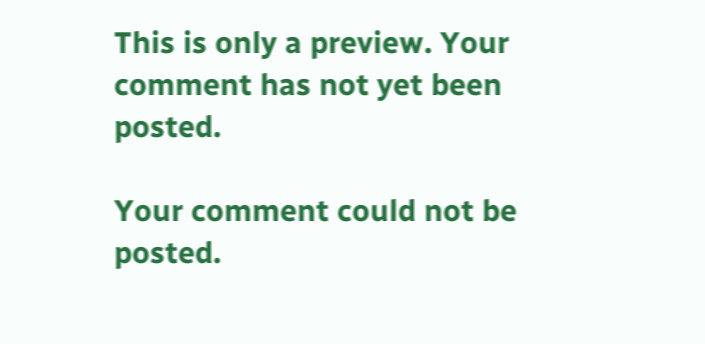This is only a preview. Your comment has not yet been posted.

Your comment could not be posted.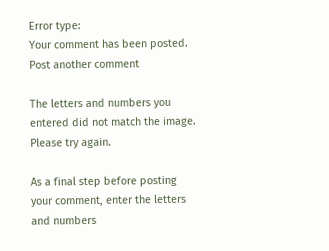Error type:
Your comment has been posted. Post another comment

The letters and numbers you entered did not match the image. Please try again.

As a final step before posting your comment, enter the letters and numbers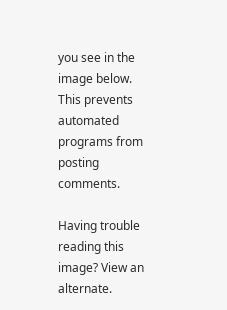you see in the image below. This prevents automated programs from posting comments.

Having trouble reading this image? View an alternate.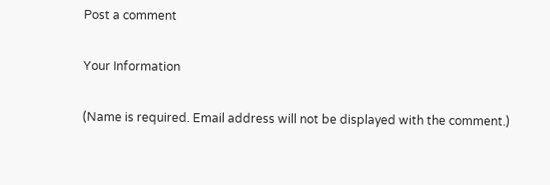Post a comment

Your Information

(Name is required. Email address will not be displayed with the comment.)